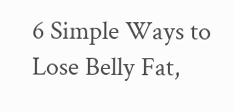6 Simple Ways to Lose Belly Fat,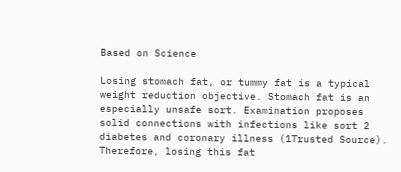Based on Science

Losing stomach fat, or tummy fat is a typical weight reduction objective. Stomach fat is an especially unsafe sort. Examination proposes solid connections with infections like sort 2 diabetes and coronary illness (1Trusted Source). Therefore, losing this fat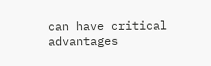can have critical advantages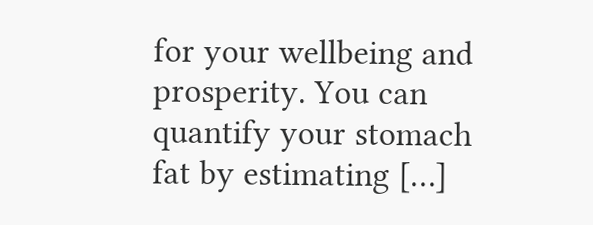for your wellbeing and prosperity. You can quantify your stomach fat by estimating […]